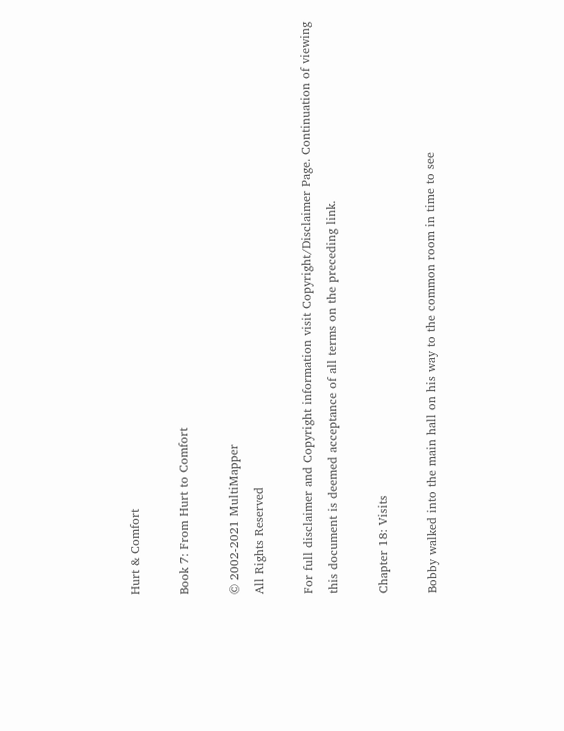Hurt & Comfort

Book 7: From Hurt to Comfort

© 2002-2021 MultiMapper
All Rights Reserved

For full disclaimer and Copyright information visit Copyright/Disclaimer Page. Continuation of viewing this document is deemed acceptance of all terms on the preceding link.

Chapter 18: Visits

Bobby walked into the main hall on his way to the common room in time to see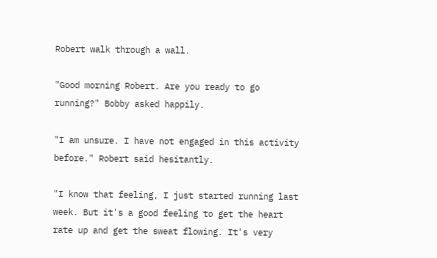Robert walk through a wall.

"Good morning Robert. Are you ready to go running?" Bobby asked happily.

"I am unsure. I have not engaged in this activity before." Robert said hesitantly.

"I know that feeling, I just started running last week. But it's a good feeling to get the heart rate up and get the sweat flowing. It's very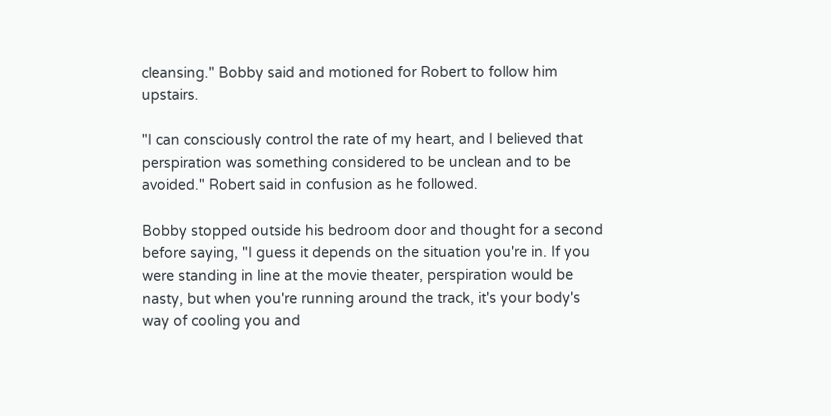cleansing." Bobby said and motioned for Robert to follow him upstairs.

"I can consciously control the rate of my heart, and I believed that perspiration was something considered to be unclean and to be avoided." Robert said in confusion as he followed.

Bobby stopped outside his bedroom door and thought for a second before saying, "I guess it depends on the situation you're in. If you were standing in line at the movie theater, perspiration would be nasty, but when you're running around the track, it's your body's way of cooling you and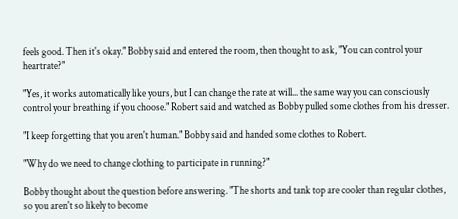feels good. Then it's okay." Bobby said and entered the room, then thought to ask, "You can control your heartrate?"

"Yes, it works automatically like yours, but I can change the rate at will... the same way you can consciously control your breathing if you choose." Robert said and watched as Bobby pulled some clothes from his dresser.

"I keep forgetting that you aren't human." Bobby said and handed some clothes to Robert.

"Why do we need to change clothing to participate in running?"

Bobby thought about the question before answering. "The shorts and tank top are cooler than regular clothes, so you aren't so likely to become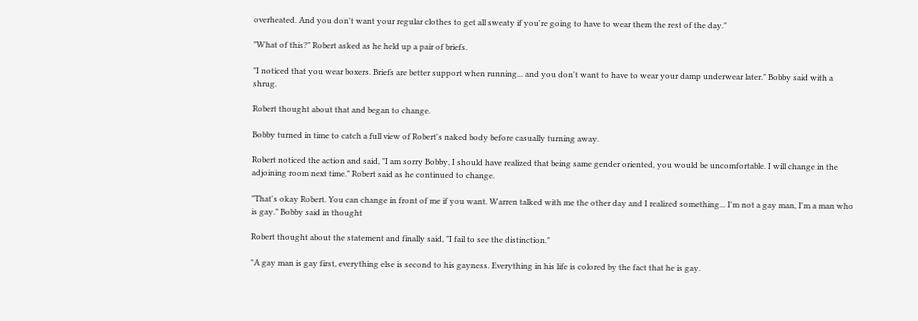overheated. And you don't want your regular clothes to get all sweaty if you're going to have to wear them the rest of the day."

"What of this?" Robert asked as he held up a pair of briefs.

"I noticed that you wear boxers. Briefs are better support when running... and you don't want to have to wear your damp underwear later." Bobby said with a shrug.

Robert thought about that and began to change.

Bobby turned in time to catch a full view of Robert's naked body before casually turning away.

Robert noticed the action and said, "I am sorry Bobby, I should have realized that being same gender oriented, you would be uncomfortable. I will change in the adjoining room next time." Robert said as he continued to change.

"That's okay Robert. You can change in front of me if you want. Warren talked with me the other day and I realized something... I'm not a gay man, I'm a man who is gay." Bobby said in thought

Robert thought about the statement and finally said, "I fail to see the distinction."

"A gay man is gay first, everything else is second to his gayness. Everything in his life is colored by the fact that he is gay.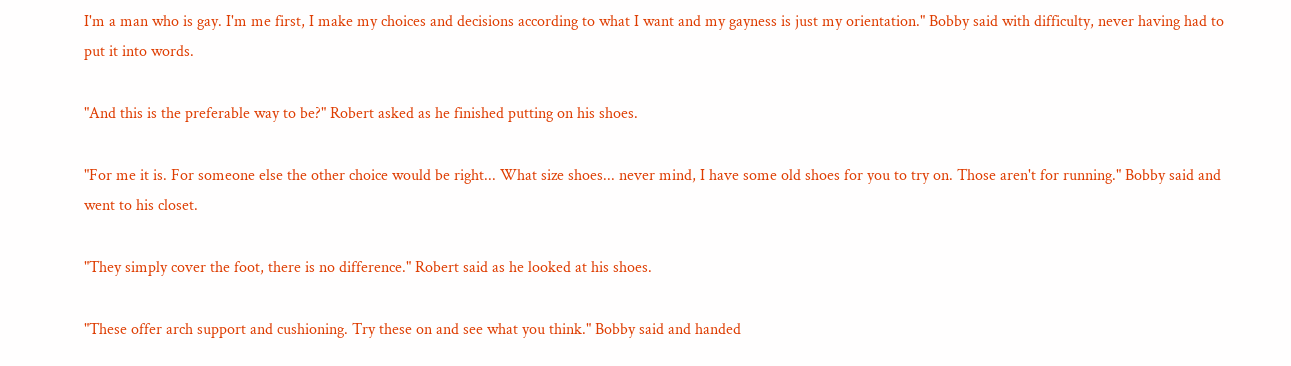I'm a man who is gay. I'm me first, I make my choices and decisions according to what I want and my gayness is just my orientation." Bobby said with difficulty, never having had to put it into words.

"And this is the preferable way to be?" Robert asked as he finished putting on his shoes.

"For me it is. For someone else the other choice would be right... What size shoes... never mind, I have some old shoes for you to try on. Those aren't for running." Bobby said and went to his closet.

"They simply cover the foot, there is no difference." Robert said as he looked at his shoes.

"These offer arch support and cushioning. Try these on and see what you think." Bobby said and handed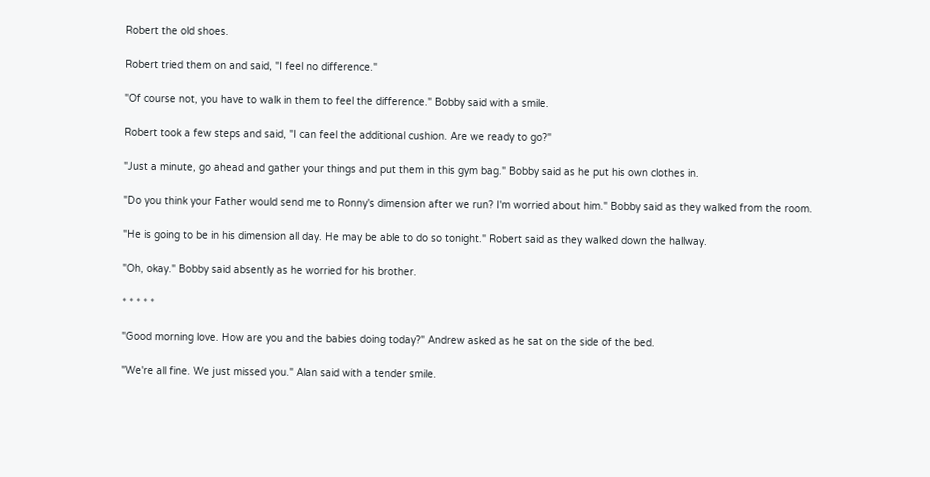Robert the old shoes.

Robert tried them on and said, "I feel no difference."

"Of course not, you have to walk in them to feel the difference." Bobby said with a smile.

Robert took a few steps and said, "I can feel the additional cushion. Are we ready to go?"

"Just a minute, go ahead and gather your things and put them in this gym bag." Bobby said as he put his own clothes in.

"Do you think your Father would send me to Ronny's dimension after we run? I'm worried about him." Bobby said as they walked from the room.

"He is going to be in his dimension all day. He may be able to do so tonight." Robert said as they walked down the hallway.

"Oh, okay." Bobby said absently as he worried for his brother.

* * * * *

"Good morning love. How are you and the babies doing today?" Andrew asked as he sat on the side of the bed.

"We're all fine. We just missed you." Alan said with a tender smile.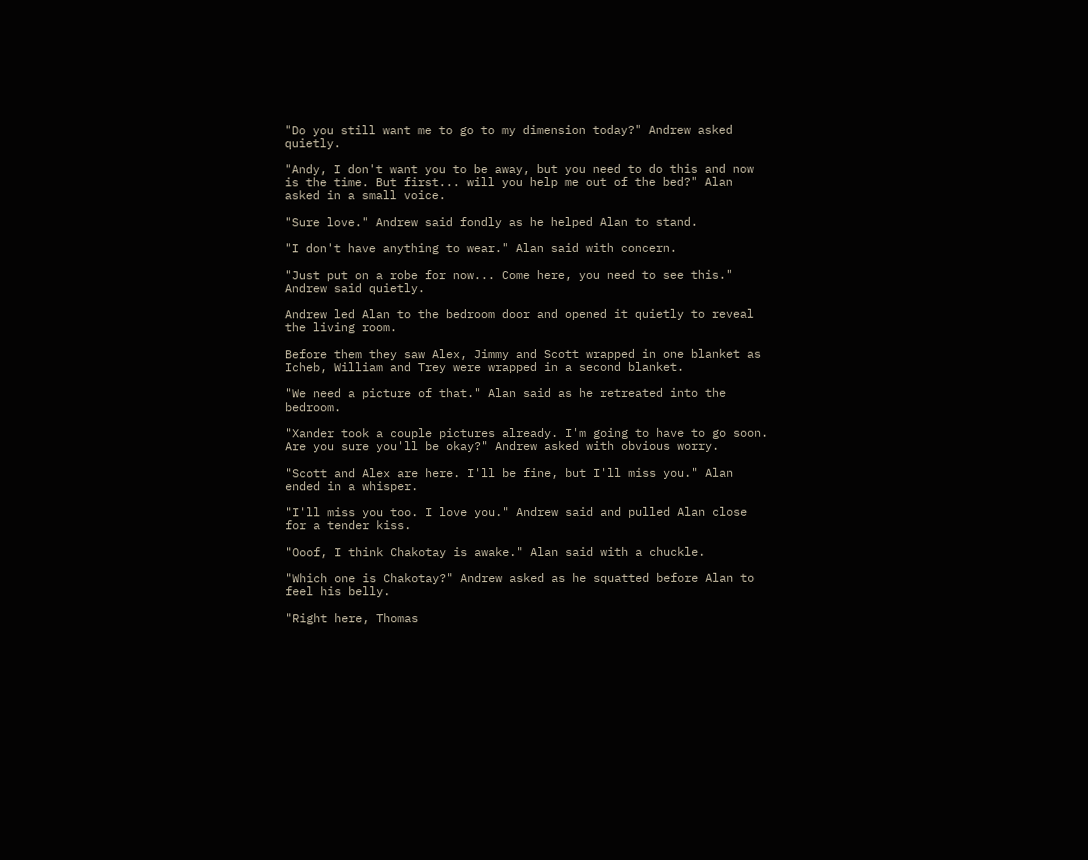"Do you still want me to go to my dimension today?" Andrew asked quietly.

"Andy, I don't want you to be away, but you need to do this and now is the time. But first... will you help me out of the bed?" Alan asked in a small voice.

"Sure love." Andrew said fondly as he helped Alan to stand.

"I don't have anything to wear." Alan said with concern.

"Just put on a robe for now... Come here, you need to see this." Andrew said quietly.

Andrew led Alan to the bedroom door and opened it quietly to reveal the living room.

Before them they saw Alex, Jimmy and Scott wrapped in one blanket as Icheb, William and Trey were wrapped in a second blanket.

"We need a picture of that." Alan said as he retreated into the bedroom.

"Xander took a couple pictures already. I'm going to have to go soon. Are you sure you'll be okay?" Andrew asked with obvious worry.

"Scott and Alex are here. I'll be fine, but I'll miss you." Alan ended in a whisper.

"I'll miss you too. I love you." Andrew said and pulled Alan close for a tender kiss.

"Ooof, I think Chakotay is awake." Alan said with a chuckle.

"Which one is Chakotay?" Andrew asked as he squatted before Alan to feel his belly.

"Right here, Thomas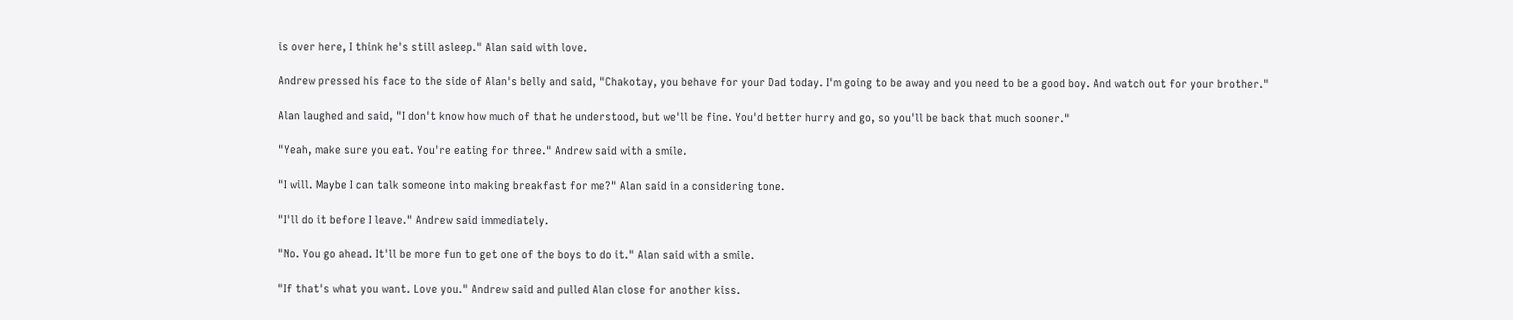is over here, I think he's still asleep." Alan said with love.

Andrew pressed his face to the side of Alan's belly and said, "Chakotay, you behave for your Dad today. I'm going to be away and you need to be a good boy. And watch out for your brother."

Alan laughed and said, "I don't know how much of that he understood, but we'll be fine. You'd better hurry and go, so you'll be back that much sooner."

"Yeah, make sure you eat. You're eating for three." Andrew said with a smile.

"I will. Maybe I can talk someone into making breakfast for me?" Alan said in a considering tone.

"I'll do it before I leave." Andrew said immediately.

"No. You go ahead. It'll be more fun to get one of the boys to do it." Alan said with a smile.

"If that's what you want. Love you." Andrew said and pulled Alan close for another kiss.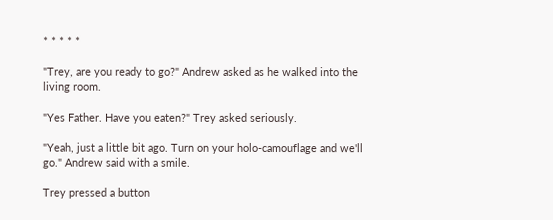* * * * *

"Trey, are you ready to go?" Andrew asked as he walked into the living room.

"Yes Father. Have you eaten?" Trey asked seriously.

"Yeah, just a little bit ago. Turn on your holo-camouflage and we'll go." Andrew said with a smile.

Trey pressed a button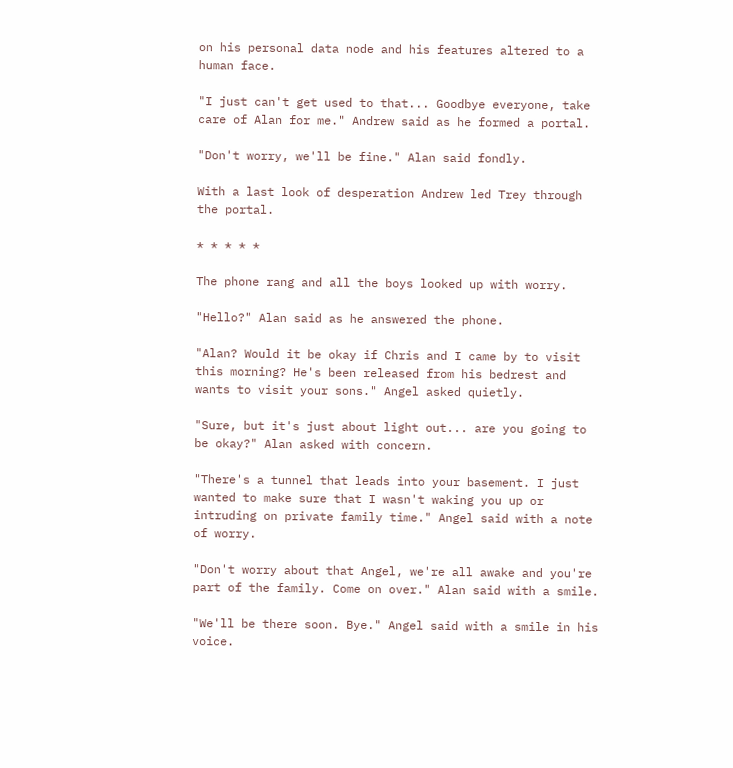on his personal data node and his features altered to a human face.

"I just can't get used to that... Goodbye everyone, take care of Alan for me." Andrew said as he formed a portal.

"Don't worry, we'll be fine." Alan said fondly.

With a last look of desperation Andrew led Trey through the portal.

* * * * *

The phone rang and all the boys looked up with worry.

"Hello?" Alan said as he answered the phone.

"Alan? Would it be okay if Chris and I came by to visit this morning? He's been released from his bedrest and wants to visit your sons." Angel asked quietly.

"Sure, but it's just about light out... are you going to be okay?" Alan asked with concern.

"There's a tunnel that leads into your basement. I just wanted to make sure that I wasn't waking you up or intruding on private family time." Angel said with a note of worry.

"Don't worry about that Angel, we're all awake and you're part of the family. Come on over." Alan said with a smile.

"We'll be there soon. Bye." Angel said with a smile in his voice.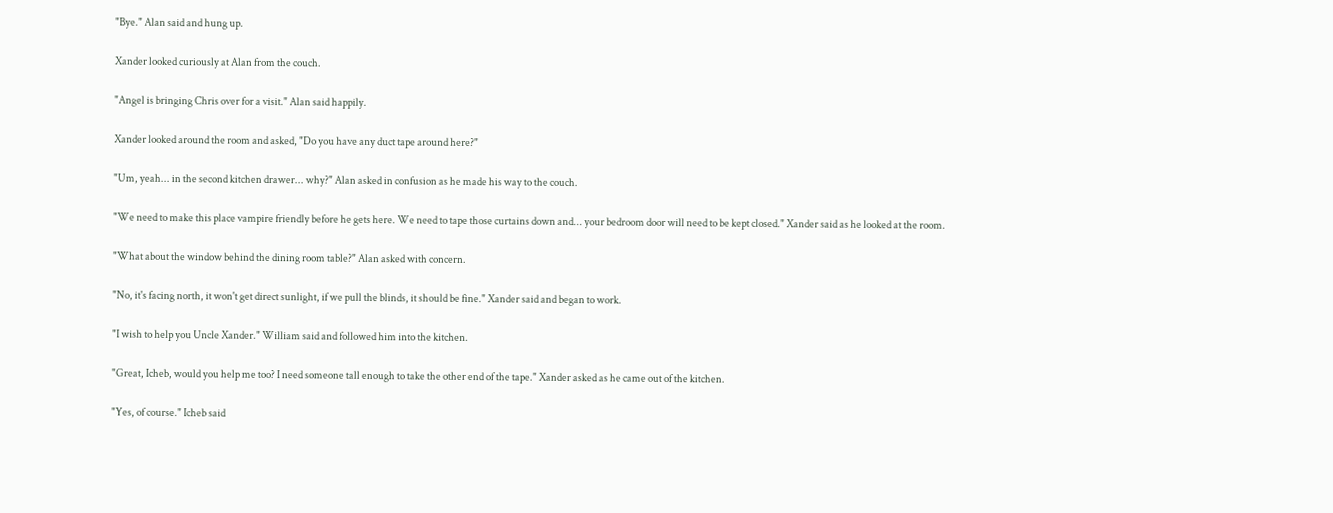"Bye." Alan said and hung up.

Xander looked curiously at Alan from the couch.

"Angel is bringing Chris over for a visit." Alan said happily.

Xander looked around the room and asked, "Do you have any duct tape around here?"

"Um, yeah... in the second kitchen drawer... why?" Alan asked in confusion as he made his way to the couch.

"We need to make this place vampire friendly before he gets here. We need to tape those curtains down and... your bedroom door will need to be kept closed." Xander said as he looked at the room.

"What about the window behind the dining room table?" Alan asked with concern.

"No, it's facing north, it won't get direct sunlight, if we pull the blinds, it should be fine." Xander said and began to work.

"I wish to help you Uncle Xander." William said and followed him into the kitchen.

"Great, Icheb, would you help me too? I need someone tall enough to take the other end of the tape." Xander asked as he came out of the kitchen.

"Yes, of course." Icheb said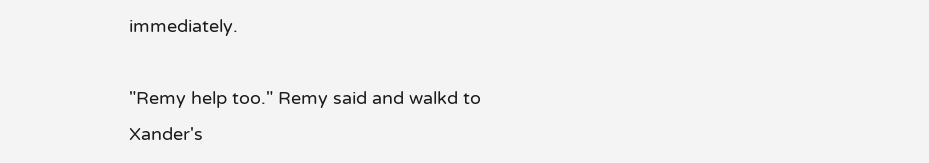immediately.

"Remy help too." Remy said and walkd to Xander's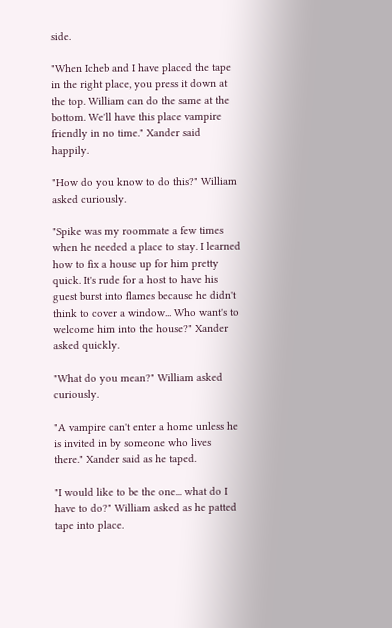side.

"When Icheb and I have placed the tape in the right place, you press it down at the top. William can do the same at the bottom. We'll have this place vampire friendly in no time." Xander said happily.

"How do you know to do this?" William asked curiously.

"Spike was my roommate a few times when he needed a place to stay. I learned how to fix a house up for him pretty quick. It's rude for a host to have his guest burst into flames because he didn't think to cover a window... Who want's to welcome him into the house?" Xander asked quickly.

"What do you mean?" William asked curiously.

"A vampire can't enter a home unless he is invited in by someone who lives there." Xander said as he taped.

"I would like to be the one... what do I have to do?" William asked as he patted tape into place.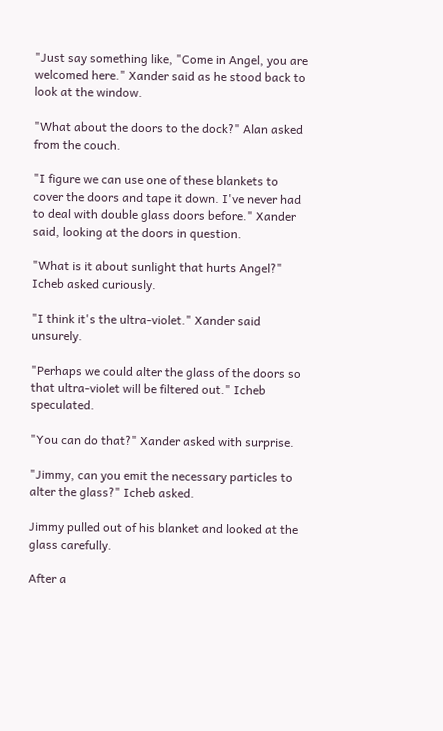"Just say something like, "Come in Angel, you are welcomed here." Xander said as he stood back to look at the window.

"What about the doors to the dock?" Alan asked from the couch.

"I figure we can use one of these blankets to cover the doors and tape it down. I've never had to deal with double glass doors before." Xander said, looking at the doors in question.

"What is it about sunlight that hurts Angel?" Icheb asked curiously.

"I think it's the ultra-violet." Xander said unsurely.

"Perhaps we could alter the glass of the doors so that ultra-violet will be filtered out." Icheb speculated.

"You can do that?" Xander asked with surprise.

"Jimmy, can you emit the necessary particles to alter the glass?" Icheb asked.

Jimmy pulled out of his blanket and looked at the glass carefully.

After a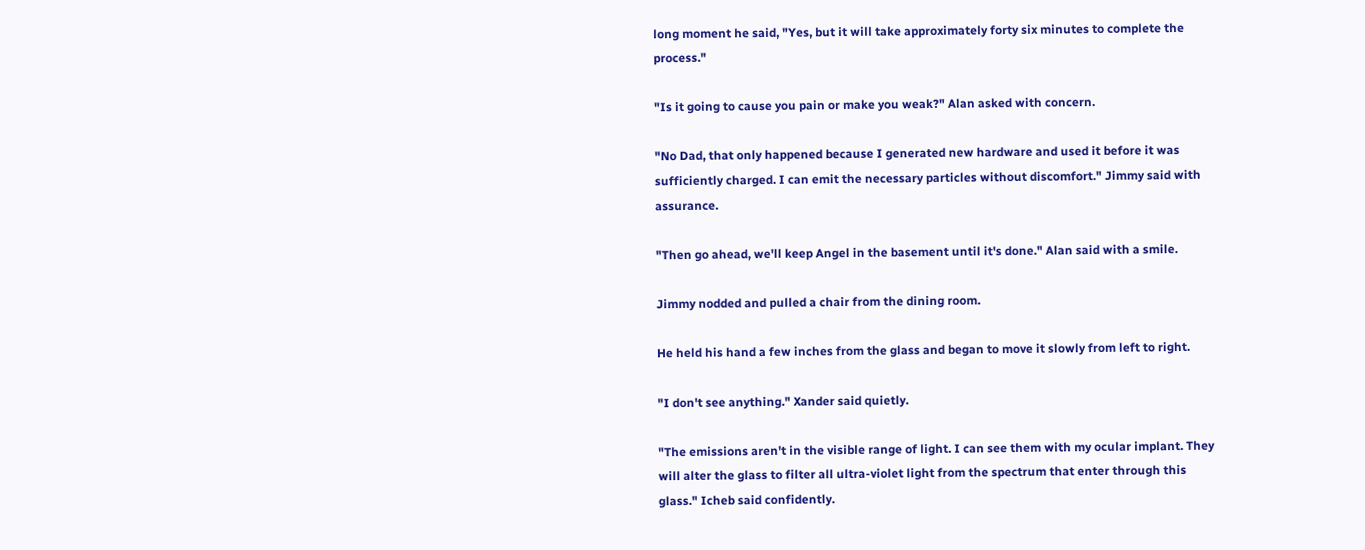long moment he said, "Yes, but it will take approximately forty six minutes to complete the process."

"Is it going to cause you pain or make you weak?" Alan asked with concern.

"No Dad, that only happened because I generated new hardware and used it before it was sufficiently charged. I can emit the necessary particles without discomfort." Jimmy said with assurance.

"Then go ahead, we'll keep Angel in the basement until it's done." Alan said with a smile.

Jimmy nodded and pulled a chair from the dining room.

He held his hand a few inches from the glass and began to move it slowly from left to right.

"I don't see anything." Xander said quietly.

"The emissions aren't in the visible range of light. I can see them with my ocular implant. They will alter the glass to filter all ultra-violet light from the spectrum that enter through this glass." Icheb said confidently.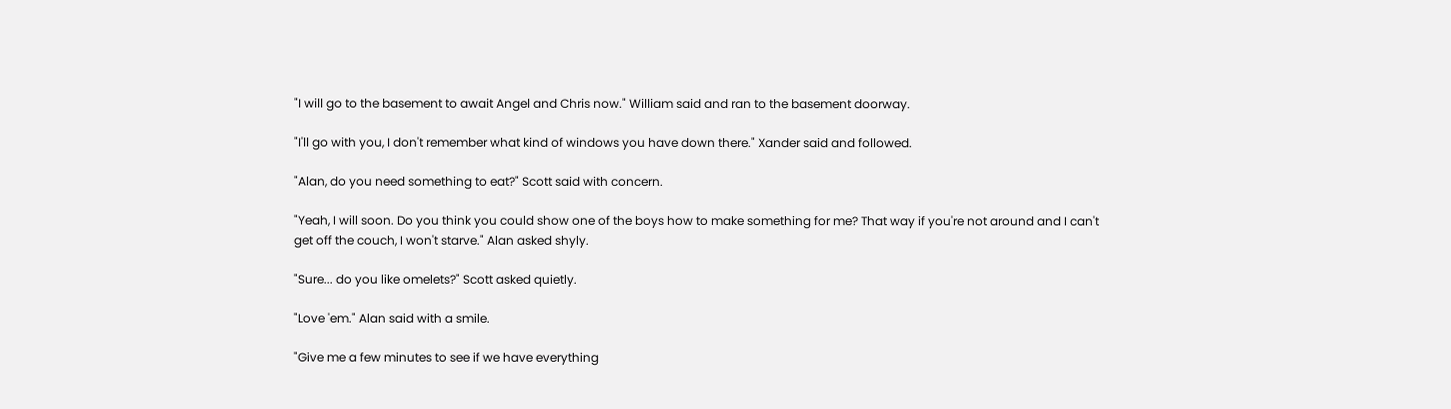"I will go to the basement to await Angel and Chris now." William said and ran to the basement doorway.

"I'll go with you, I don't remember what kind of windows you have down there." Xander said and followed.

"Alan, do you need something to eat?" Scott said with concern.

"Yeah, I will soon. Do you think you could show one of the boys how to make something for me? That way if you're not around and I can't get off the couch, I won't starve." Alan asked shyly.

"Sure... do you like omelets?" Scott asked quietly.

"Love 'em." Alan said with a smile.

"Give me a few minutes to see if we have everything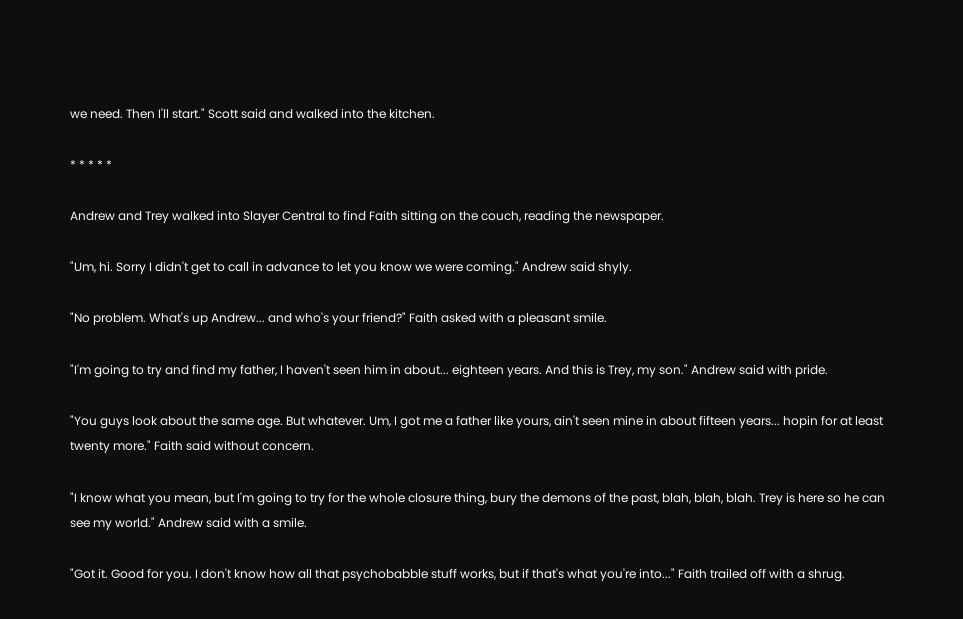we need. Then I'll start." Scott said and walked into the kitchen.

* * * * *

Andrew and Trey walked into Slayer Central to find Faith sitting on the couch, reading the newspaper.

"Um, hi. Sorry I didn't get to call in advance to let you know we were coming." Andrew said shyly.

"No problem. What's up Andrew... and who's your friend?" Faith asked with a pleasant smile.

"I'm going to try and find my father, I haven't seen him in about... eighteen years. And this is Trey, my son." Andrew said with pride.

"You guys look about the same age. But whatever. Um, I got me a father like yours, ain't seen mine in about fifteen years... hopin for at least twenty more." Faith said without concern.

"I know what you mean, but I'm going to try for the whole closure thing, bury the demons of the past, blah, blah, blah. Trey is here so he can see my world." Andrew said with a smile.

"Got it. Good for you. I don't know how all that psychobabble stuff works, but if that's what you're into..." Faith trailed off with a shrug.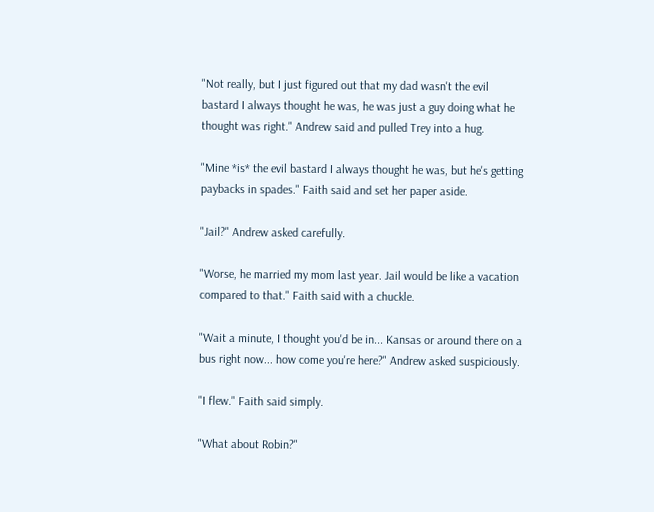"Not really, but I just figured out that my dad wasn't the evil bastard I always thought he was, he was just a guy doing what he thought was right." Andrew said and pulled Trey into a hug.

"Mine *is* the evil bastard I always thought he was, but he's getting paybacks in spades." Faith said and set her paper aside.

"Jail?" Andrew asked carefully.

"Worse, he married my mom last year. Jail would be like a vacation compared to that." Faith said with a chuckle.

"Wait a minute, I thought you'd be in... Kansas or around there on a bus right now... how come you're here?" Andrew asked suspiciously.

"I flew." Faith said simply.

"What about Robin?"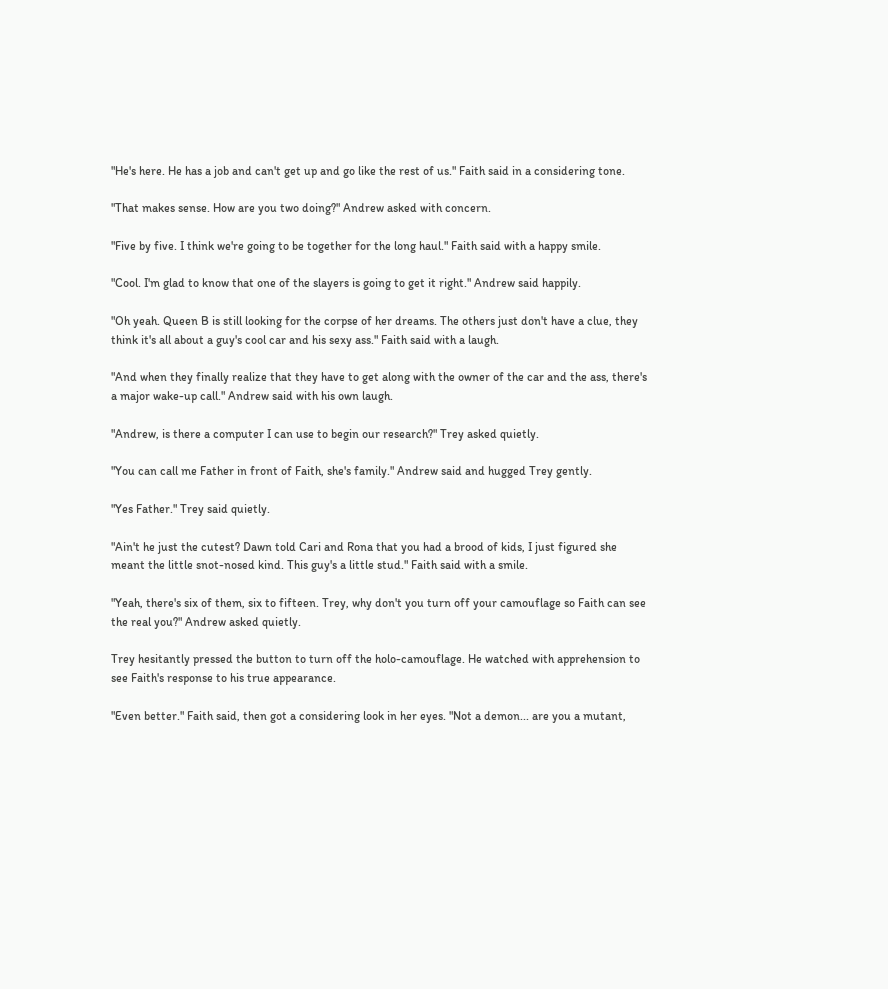"He's here. He has a job and can't get up and go like the rest of us." Faith said in a considering tone.

"That makes sense. How are you two doing?" Andrew asked with concern.

"Five by five. I think we're going to be together for the long haul." Faith said with a happy smile.

"Cool. I'm glad to know that one of the slayers is going to get it right." Andrew said happily.

"Oh yeah. Queen B is still looking for the corpse of her dreams. The others just don't have a clue, they think it's all about a guy's cool car and his sexy ass." Faith said with a laugh.

"And when they finally realize that they have to get along with the owner of the car and the ass, there's a major wake-up call." Andrew said with his own laugh.

"Andrew, is there a computer I can use to begin our research?" Trey asked quietly.

"You can call me Father in front of Faith, she's family." Andrew said and hugged Trey gently.

"Yes Father." Trey said quietly.

"Ain't he just the cutest? Dawn told Cari and Rona that you had a brood of kids, I just figured she meant the little snot-nosed kind. This guy's a little stud." Faith said with a smile.

"Yeah, there's six of them, six to fifteen. Trey, why don't you turn off your camouflage so Faith can see the real you?" Andrew asked quietly.

Trey hesitantly pressed the button to turn off the holo-camouflage. He watched with apprehension to see Faith's response to his true appearance.

"Even better." Faith said, then got a considering look in her eyes. "Not a demon... are you a mutant,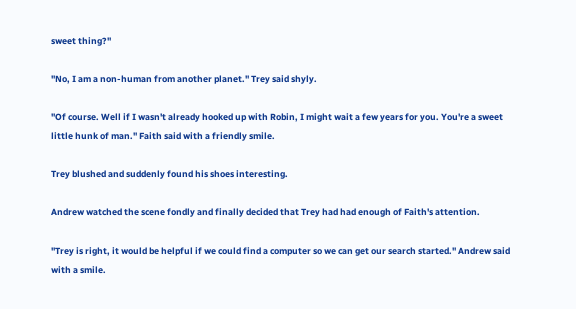sweet thing?"

"No, I am a non-human from another planet." Trey said shyly.

"Of course. Well if I wasn't already hooked up with Robin, I might wait a few years for you. You're a sweet little hunk of man." Faith said with a friendly smile.

Trey blushed and suddenly found his shoes interesting.

Andrew watched the scene fondly and finally decided that Trey had had enough of Faith's attention.

"Trey is right, it would be helpful if we could find a computer so we can get our search started." Andrew said with a smile.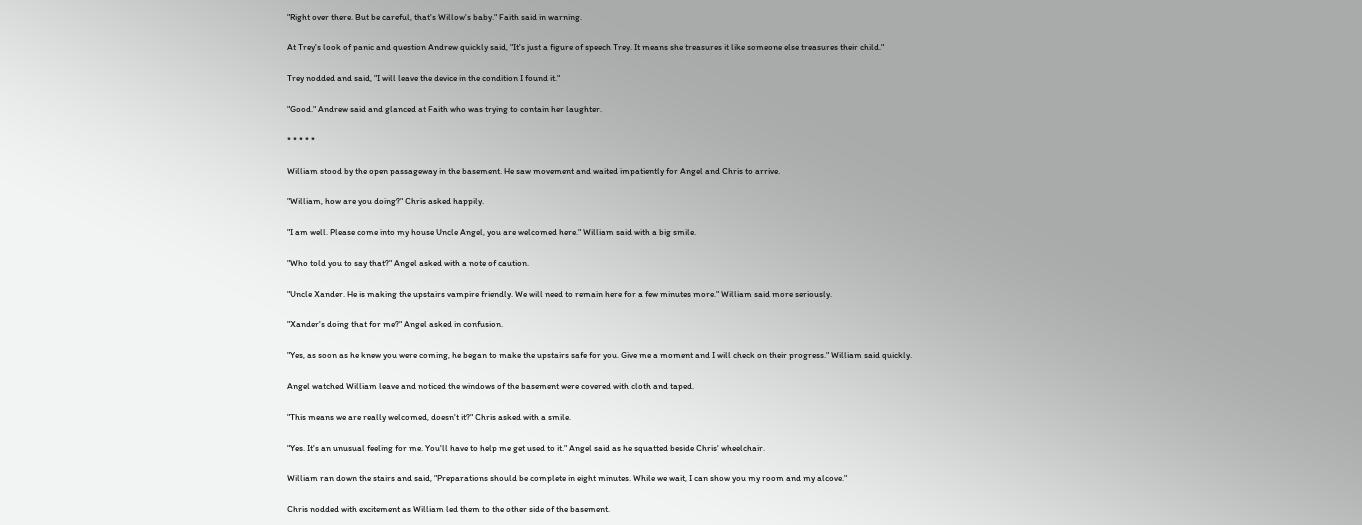"Right over there. But be careful, that's Willow's baby." Faith said in warning.

At Trey's look of panic and question Andrew quickly said, "It's just a figure of speech Trey. It means she treasures it like someone else treasures their child."

Trey nodded and said, "I will leave the device in the condition I found it."

"Good." Andrew said and glanced at Faith who was trying to contain her laughter.

* * * * *

William stood by the open passageway in the basement. He saw movement and waited impatiently for Angel and Chris to arrive.

"William, how are you doing?" Chris asked happily.

"I am well. Please come into my house Uncle Angel, you are welcomed here." William said with a big smile.

"Who told you to say that?" Angel asked with a note of caution.

"Uncle Xander. He is making the upstairs vampire friendly. We will need to remain here for a few minutes more." William said more seriously.

"Xander's doing that for me?" Angel asked in confusion.

"Yes, as soon as he knew you were coming, he began to make the upstairs safe for you. Give me a moment and I will check on their progress." William said quickly.

Angel watched William leave and noticed the windows of the basement were covered with cloth and taped.

"This means we are really welcomed, doesn't it?" Chris asked with a smile.

"Yes. It's an unusual feeling for me. You'll have to help me get used to it." Angel said as he squatted beside Chris' wheelchair.

William ran down the stairs and said, "Preparations should be complete in eight minutes. While we wait, I can show you my room and my alcove."

Chris nodded with excitement as William led them to the other side of the basement.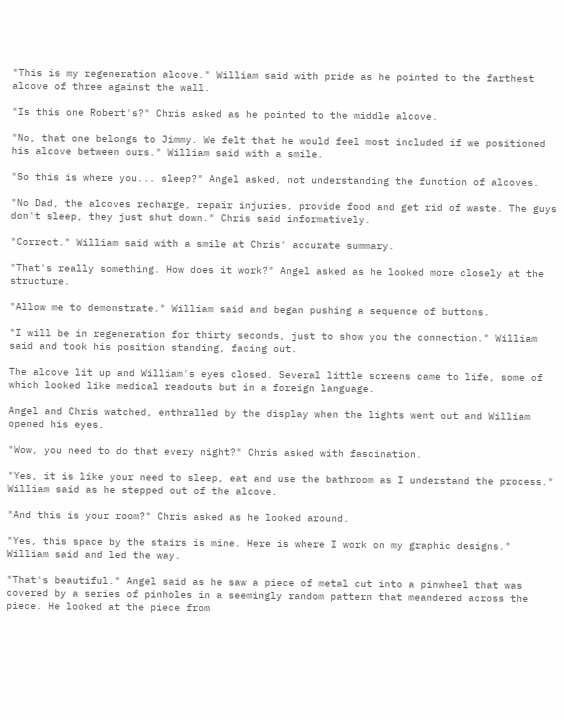"This is my regeneration alcove." William said with pride as he pointed to the farthest alcove of three against the wall.

"Is this one Robert's?" Chris asked as he pointed to the middle alcove.

"No, that one belongs to Jimmy. We felt that he would feel most included if we positioned his alcove between ours." William said with a smile.

"So this is where you... sleep?" Angel asked, not understanding the function of alcoves.

"No Dad, the alcoves recharge, repair injuries, provide food and get rid of waste. The guys don't sleep, they just shut down." Chris said informatively.

"Correct." William said with a smile at Chris' accurate summary.

"That's really something. How does it work?" Angel asked as he looked more closely at the structure.

"Allow me to demonstrate." William said and began pushing a sequence of buttons.

"I will be in regeneration for thirty seconds, just to show you the connection." William said and took his position standing, facing out.

The alcove lit up and William's eyes closed. Several little screens came to life, some of which looked like medical readouts but in a foreign language.

Angel and Chris watched, enthralled by the display when the lights went out and William opened his eyes.

"Wow, you need to do that every night?" Chris asked with fascination.

"Yes, it is like your need to sleep, eat and use the bathroom as I understand the process." William said as he stepped out of the alcove.

"And this is your room?" Chris asked as he looked around.

"Yes, this space by the stairs is mine. Here is where I work on my graphic designs." William said and led the way.

"That's beautiful." Angel said as he saw a piece of metal cut into a pinwheel that was covered by a series of pinholes in a seemingly random pattern that meandered across the piece. He looked at the piece from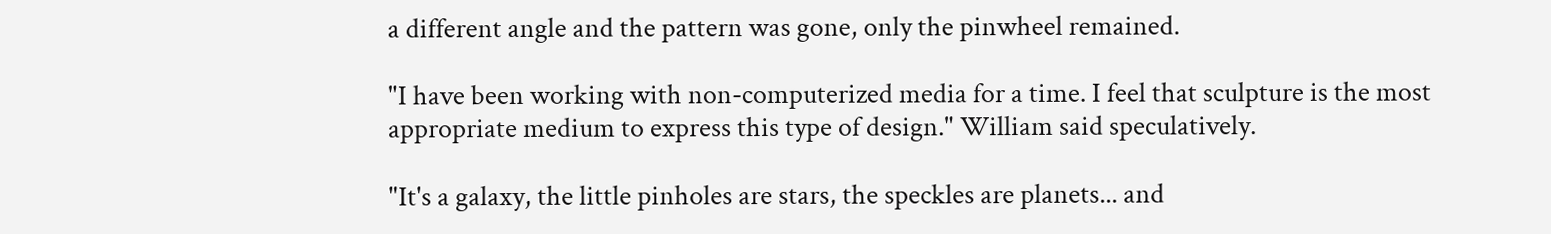a different angle and the pattern was gone, only the pinwheel remained.

"I have been working with non-computerized media for a time. I feel that sculpture is the most appropriate medium to express this type of design." William said speculatively.

"It's a galaxy, the little pinholes are stars, the speckles are planets... and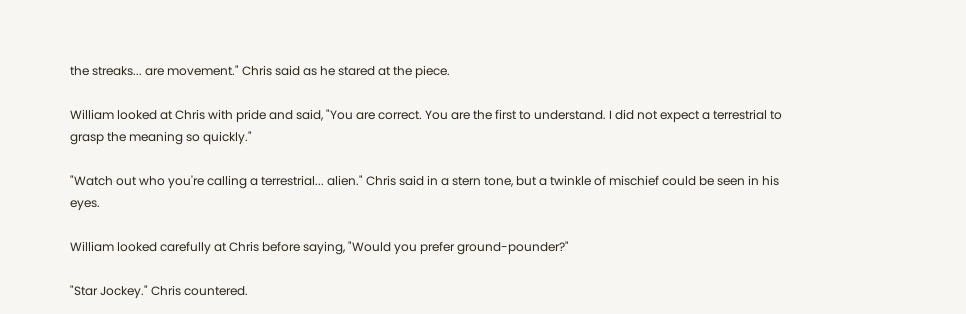the streaks... are movement." Chris said as he stared at the piece.

William looked at Chris with pride and said, "You are correct. You are the first to understand. I did not expect a terrestrial to grasp the meaning so quickly."

"Watch out who you're calling a terrestrial... alien." Chris said in a stern tone, but a twinkle of mischief could be seen in his eyes.

William looked carefully at Chris before saying, "Would you prefer ground-pounder?"

"Star Jockey." Chris countered.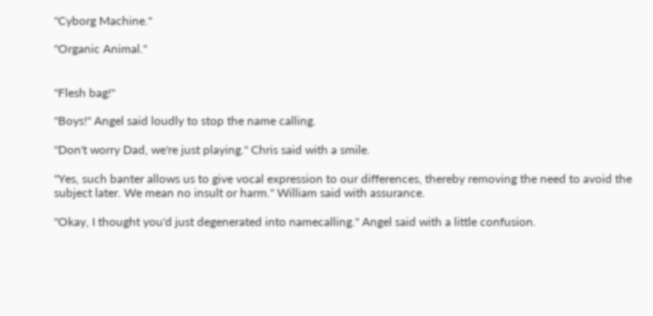"Cyborg Machine."

"Organic Animal."


"Flesh bag!"

"Boys!" Angel said loudly to stop the name calling.

"Don't worry Dad, we're just playing." Chris said with a smile.

"Yes, such banter allows us to give vocal expression to our differences, thereby removing the need to avoid the subject later. We mean no insult or harm." William said with assurance.

"Okay, I thought you'd just degenerated into namecalling." Angel said with a little confusion.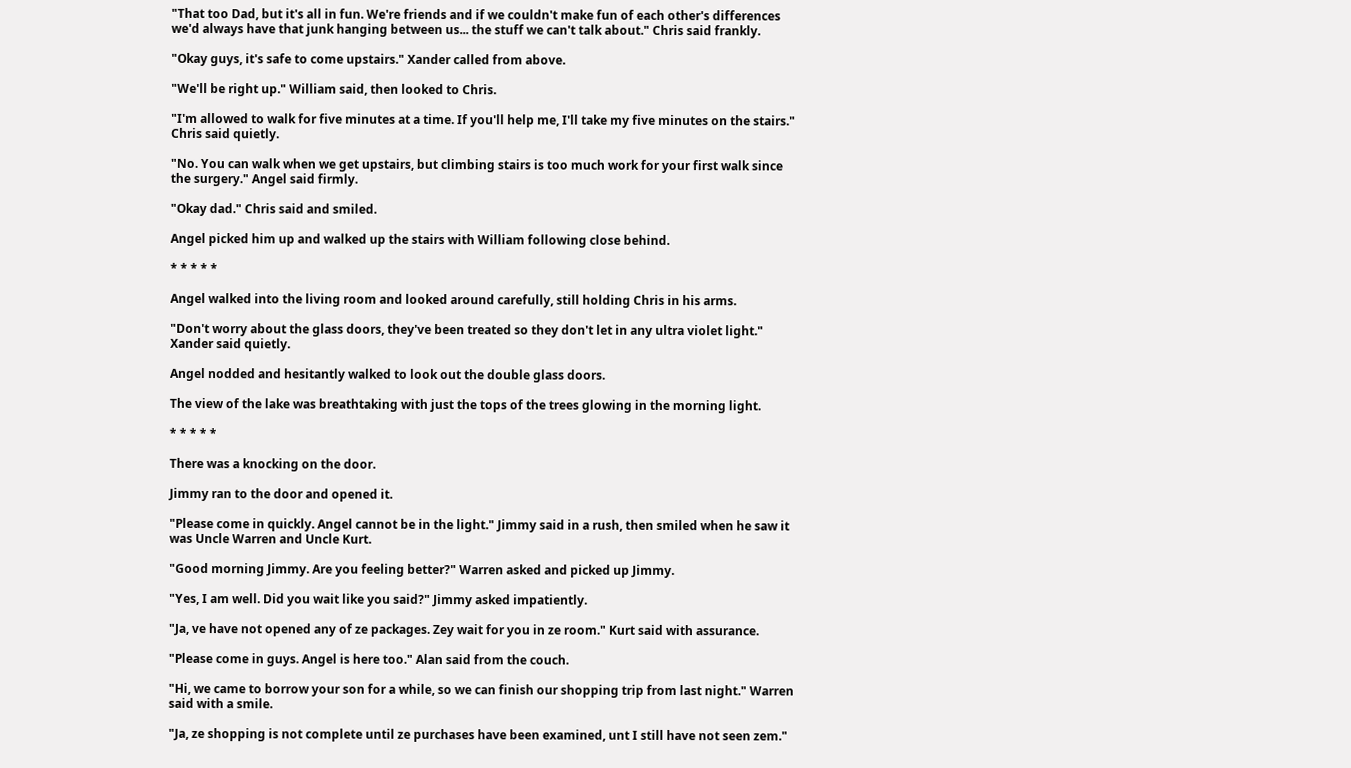"That too Dad, but it's all in fun. We're friends and if we couldn't make fun of each other's differences we'd always have that junk hanging between us... the stuff we can't talk about." Chris said frankly.

"Okay guys, it's safe to come upstairs." Xander called from above.

"We'll be right up." William said, then looked to Chris.

"I'm allowed to walk for five minutes at a time. If you'll help me, I'll take my five minutes on the stairs." Chris said quietly.

"No. You can walk when we get upstairs, but climbing stairs is too much work for your first walk since the surgery." Angel said firmly.

"Okay dad." Chris said and smiled.

Angel picked him up and walked up the stairs with William following close behind.

* * * * *

Angel walked into the living room and looked around carefully, still holding Chris in his arms.

"Don't worry about the glass doors, they've been treated so they don't let in any ultra violet light." Xander said quietly.

Angel nodded and hesitantly walked to look out the double glass doors.

The view of the lake was breathtaking with just the tops of the trees glowing in the morning light.

* * * * *

There was a knocking on the door.

Jimmy ran to the door and opened it.

"Please come in quickly. Angel cannot be in the light." Jimmy said in a rush, then smiled when he saw it was Uncle Warren and Uncle Kurt.

"Good morning Jimmy. Are you feeling better?" Warren asked and picked up Jimmy.

"Yes, I am well. Did you wait like you said?" Jimmy asked impatiently.

"Ja, ve have not opened any of ze packages. Zey wait for you in ze room." Kurt said with assurance.

"Please come in guys. Angel is here too." Alan said from the couch.

"Hi, we came to borrow your son for a while, so we can finish our shopping trip from last night." Warren said with a smile.

"Ja, ze shopping is not complete until ze purchases have been examined, unt I still have not seen zem."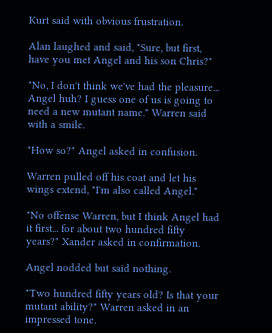Kurt said with obvious frustration.

Alan laughed and said, "Sure, but first, have you met Angel and his son Chris?"

"No, I don't think we've had the pleasure... Angel huh? I guess one of us is going to need a new mutant name." Warren said with a smile.

"How so?" Angel asked in confusion.

Warren pulled off his coat and let his wings extend, "I'm also called Angel."

"No offense Warren, but I think Angel had it first... for about two hundred fifty years?" Xander asked in confirmation.

Angel nodded but said nothing.

"Two hundred fifty years old? Is that your mutant ability?" Warren asked in an impressed tone.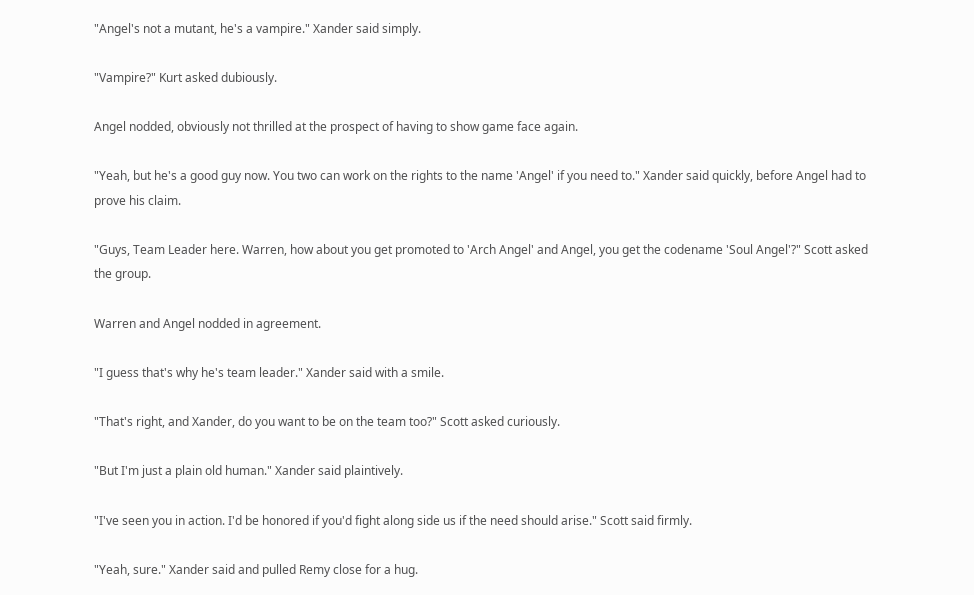"Angel's not a mutant, he's a vampire." Xander said simply.

"Vampire?" Kurt asked dubiously.

Angel nodded, obviously not thrilled at the prospect of having to show game face again.

"Yeah, but he's a good guy now. You two can work on the rights to the name 'Angel' if you need to." Xander said quickly, before Angel had to prove his claim.

"Guys, Team Leader here. Warren, how about you get promoted to 'Arch Angel' and Angel, you get the codename 'Soul Angel'?" Scott asked the group.

Warren and Angel nodded in agreement.

"I guess that's why he's team leader." Xander said with a smile.

"That's right, and Xander, do you want to be on the team too?" Scott asked curiously.

"But I'm just a plain old human." Xander said plaintively.

"I've seen you in action. I'd be honored if you'd fight along side us if the need should arise." Scott said firmly.

"Yeah, sure." Xander said and pulled Remy close for a hug.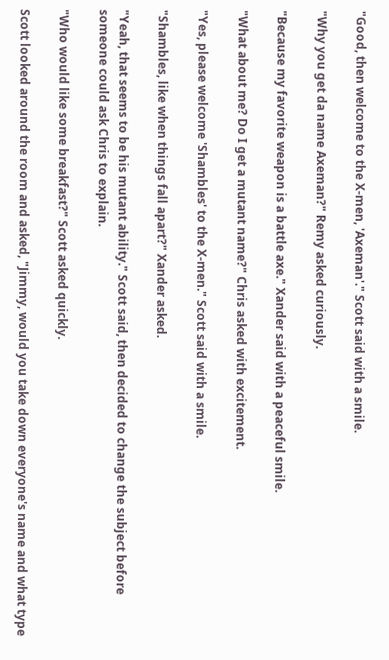"Good, then welcome to the X-men, 'Axeman'." Scott said with a smile.

"Why you get da name Axeman?" Remy asked curiously.

"Because my favorite weapon is a battle axe." Xander said with a peaceful smile.

"What about me? Do I get a mutant name?" Chris asked with excitement.

"Yes, please welcome 'Shambles' to the X-men." Scott said with a smile.

"Shambles, like when things fall apart?" Xander asked.

"Yeah, that seems to be his mutant ability." Scott said, then decided to change the subject before someone could ask Chris to explain.

"Who would like some breakfast?" Scott asked quickly.

Scott looked around the room and asked, "Jimmy, would you take down everyone's name and what type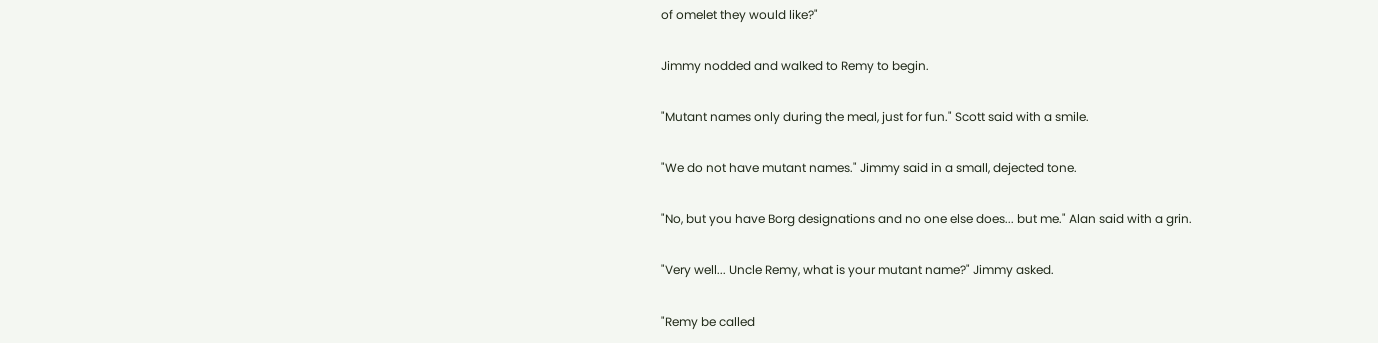of omelet they would like?"

Jimmy nodded and walked to Remy to begin.

"Mutant names only during the meal, just for fun." Scott said with a smile.

"We do not have mutant names." Jimmy said in a small, dejected tone.

"No, but you have Borg designations and no one else does... but me." Alan said with a grin.

"Very well... Uncle Remy, what is your mutant name?" Jimmy asked.

"Remy be called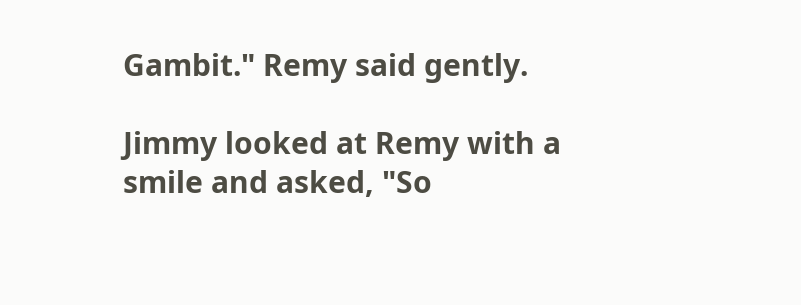Gambit." Remy said gently.

Jimmy looked at Remy with a smile and asked, "So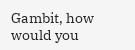Gambit, how would you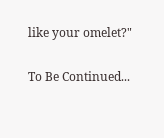like your omelet?"

To Be Continued...